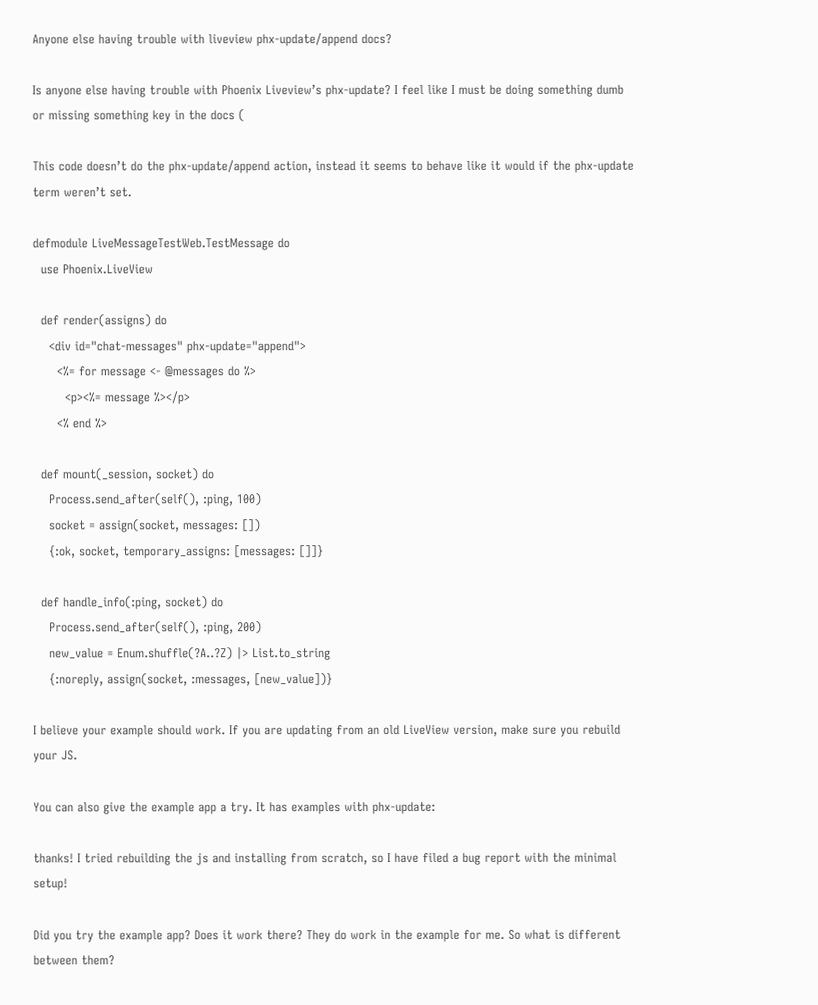Anyone else having trouble with liveview phx-update/append docs?

Is anyone else having trouble with Phoenix Liveview’s phx-update? I feel like I must be doing something dumb or missing something key in the docs (

This code doesn’t do the phx-update/append action, instead it seems to behave like it would if the phx-update term weren’t set.

defmodule LiveMessageTestWeb.TestMessage do
  use Phoenix.LiveView

  def render(assigns) do
    <div id="chat-messages" phx-update="append">
      <%= for message <- @messages do %>
        <p><%= message %></p>
      <% end %>

  def mount(_session, socket) do
    Process.send_after(self(), :ping, 100)
    socket = assign(socket, messages: [])
    {:ok, socket, temporary_assigns: [messages: []]}

  def handle_info(:ping, socket) do
    Process.send_after(self(), :ping, 200)
    new_value = Enum.shuffle(?A..?Z) |> List.to_string
    {:noreply, assign(socket, :messages, [new_value])}

I believe your example should work. If you are updating from an old LiveView version, make sure you rebuild your JS.

You can also give the example app a try. It has examples with phx-update:

thanks! I tried rebuilding the js and installing from scratch, so I have filed a bug report with the minimal setup!

Did you try the example app? Does it work there? They do work in the example for me. So what is different between them?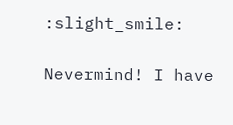:slight_smile:

Nevermind! I have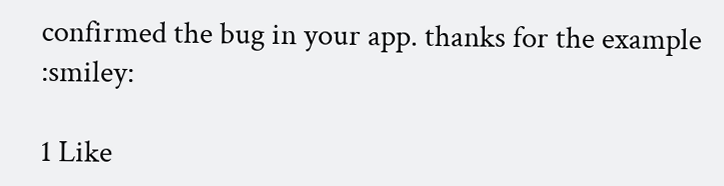confirmed the bug in your app. thanks for the example :smiley:

1 Like